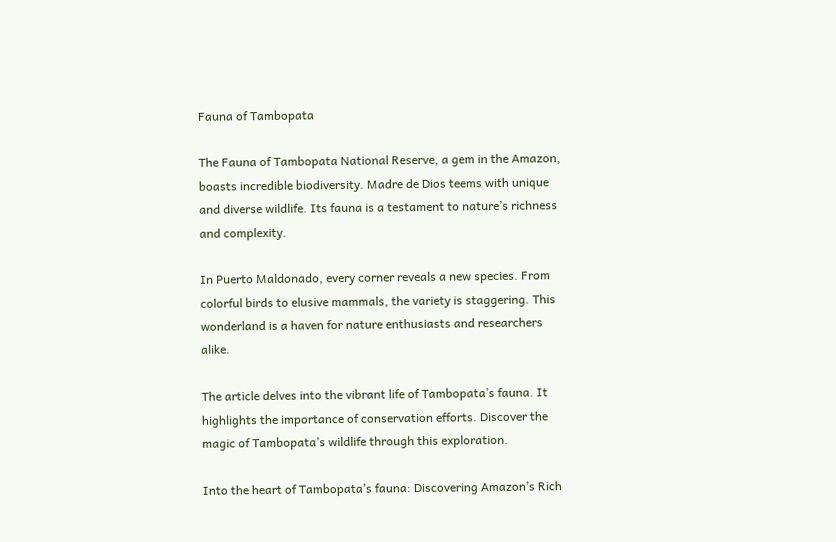Fauna of Tambopata

The Fauna of Tambopata National Reserve, a gem in the Amazon, boasts incredible biodiversity. Madre de Dios teems with unique and diverse wildlife. Its fauna is a testament to nature’s richness and complexity.

In Puerto Maldonado, every corner reveals a new species. From colorful birds to elusive mammals, the variety is staggering. This wonderland is a haven for nature enthusiasts and researchers alike.

The article delves into the vibrant life of Tambopata’s fauna. It highlights the importance of conservation efforts. Discover the magic of Tambopata’s wildlife through this exploration.

Into the heart of Tambopata’s fauna: Discovering Amazon’s Rich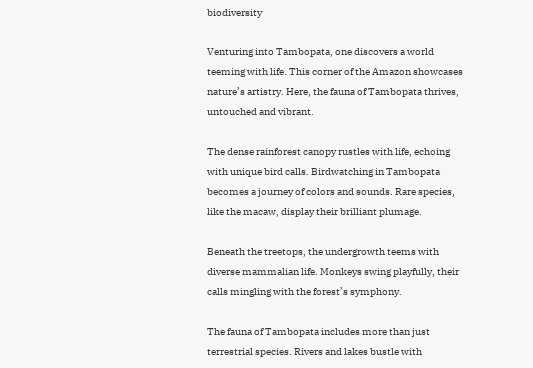biodiversity

Venturing into Tambopata, one discovers a world teeming with life. This corner of the Amazon showcases nature’s artistry. Here, the fauna of Tambopata thrives, untouched and vibrant.

The dense rainforest canopy rustles with life, echoing with unique bird calls. Birdwatching in Tambopata becomes a journey of colors and sounds. Rare species, like the macaw, display their brilliant plumage.

Beneath the treetops, the undergrowth teems with diverse mammalian life. Monkeys swing playfully, their calls mingling with the forest’s symphony.

The fauna of Tambopata includes more than just terrestrial species. Rivers and lakes bustle with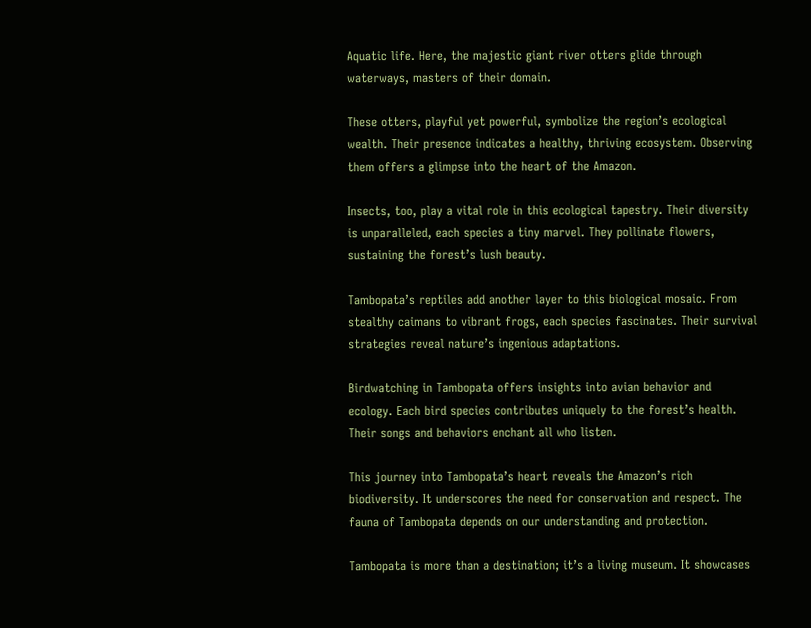Aquatic life. Here, the majestic giant river otters glide through waterways, masters of their domain.

These otters, playful yet powerful, symbolize the region’s ecological wealth. Their presence indicates a healthy, thriving ecosystem. Observing them offers a glimpse into the heart of the Amazon.

Insects, too, play a vital role in this ecological tapestry. Their diversity is unparalleled, each species a tiny marvel. They pollinate flowers, sustaining the forest’s lush beauty.

Tambopata’s reptiles add another layer to this biological mosaic. From stealthy caimans to vibrant frogs, each species fascinates. Their survival strategies reveal nature’s ingenious adaptations.

Birdwatching in Tambopata offers insights into avian behavior and ecology. Each bird species contributes uniquely to the forest’s health. Their songs and behaviors enchant all who listen.

This journey into Tambopata’s heart reveals the Amazon’s rich biodiversity. It underscores the need for conservation and respect. The fauna of Tambopata depends on our understanding and protection.

Tambopata is more than a destination; it’s a living museum. It showcases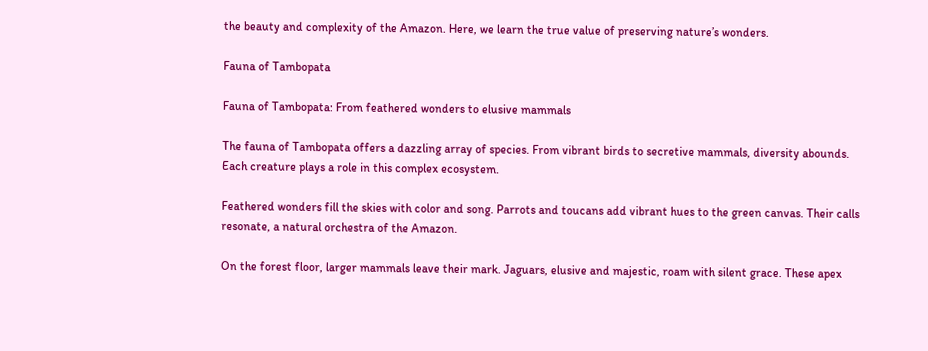the beauty and complexity of the Amazon. Here, we learn the true value of preserving nature’s wonders.

Fauna of Tambopata

Fauna of Tambopata: From feathered wonders to elusive mammals

The fauna of Tambopata offers a dazzling array of species. From vibrant birds to secretive mammals, diversity abounds. Each creature plays a role in this complex ecosystem.

Feathered wonders fill the skies with color and song. Parrots and toucans add vibrant hues to the green canvas. Their calls resonate, a natural orchestra of the Amazon.

On the forest floor, larger mammals leave their mark. Jaguars, elusive and majestic, roam with silent grace. These apex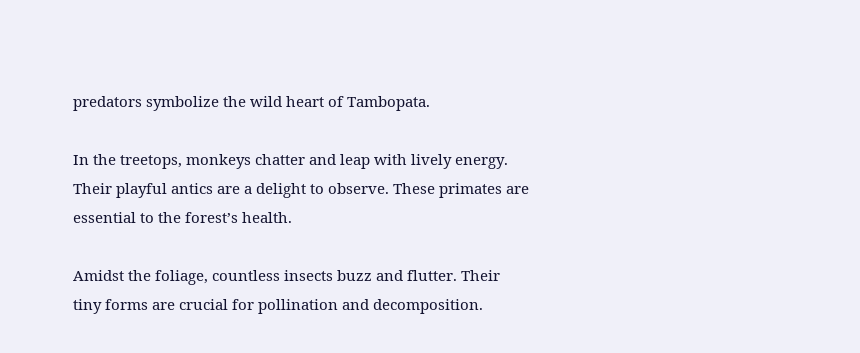predators symbolize the wild heart of Tambopata.

In the treetops, monkeys chatter and leap with lively energy. Their playful antics are a delight to observe. These primates are essential to the forest’s health.

Amidst the foliage, countless insects buzz and flutter. Their tiny forms are crucial for pollination and decomposition.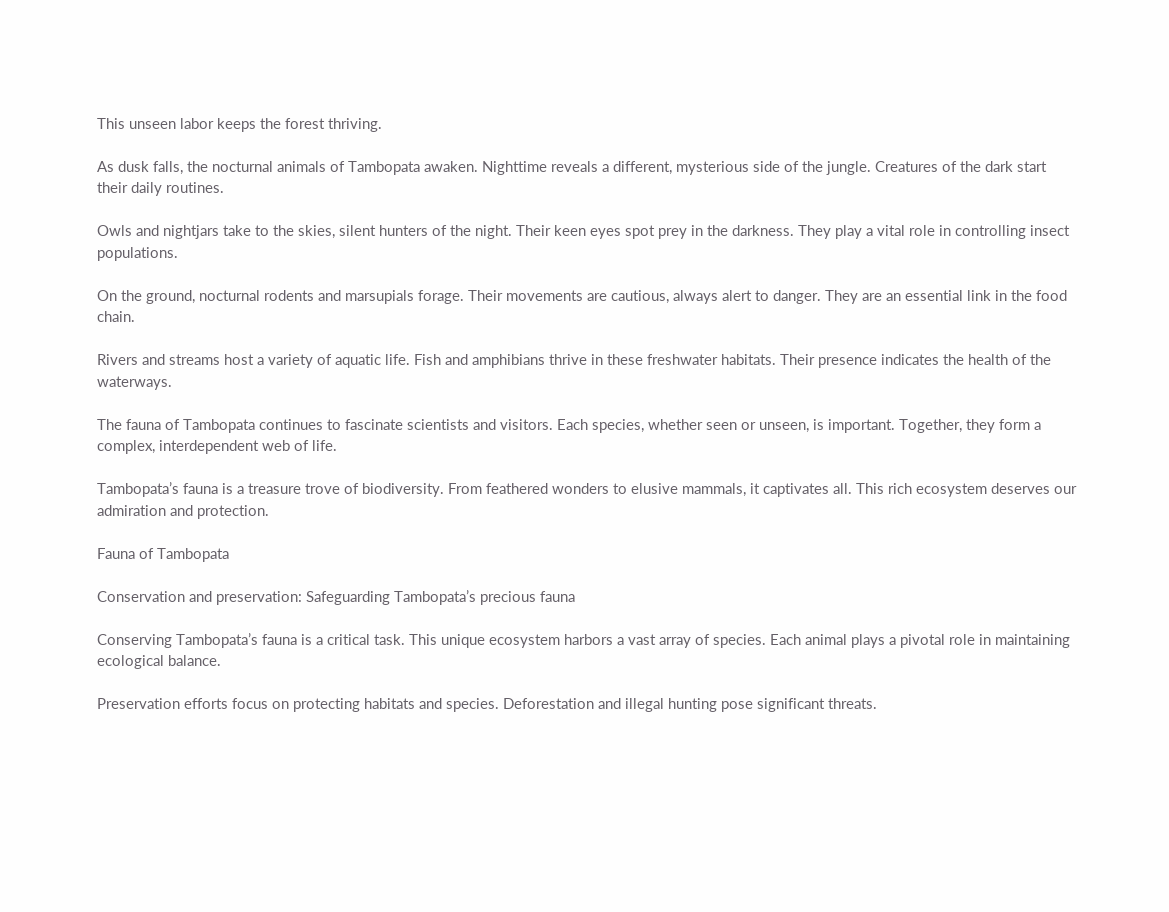This unseen labor keeps the forest thriving.

As dusk falls, the nocturnal animals of Tambopata awaken. Nighttime reveals a different, mysterious side of the jungle. Creatures of the dark start their daily routines.

Owls and nightjars take to the skies, silent hunters of the night. Their keen eyes spot prey in the darkness. They play a vital role in controlling insect populations.

On the ground, nocturnal rodents and marsupials forage. Their movements are cautious, always alert to danger. They are an essential link in the food chain.

Rivers and streams host a variety of aquatic life. Fish and amphibians thrive in these freshwater habitats. Their presence indicates the health of the waterways.

The fauna of Tambopata continues to fascinate scientists and visitors. Each species, whether seen or unseen, is important. Together, they form a complex, interdependent web of life.

Tambopata’s fauna is a treasure trove of biodiversity. From feathered wonders to elusive mammals, it captivates all. This rich ecosystem deserves our admiration and protection.

Fauna of Tambopata

Conservation and preservation: Safeguarding Tambopata’s precious fauna

Conserving Tambopata’s fauna is a critical task. This unique ecosystem harbors a vast array of species. Each animal plays a pivotal role in maintaining ecological balance.

Preservation efforts focus on protecting habitats and species. Deforestation and illegal hunting pose significant threats.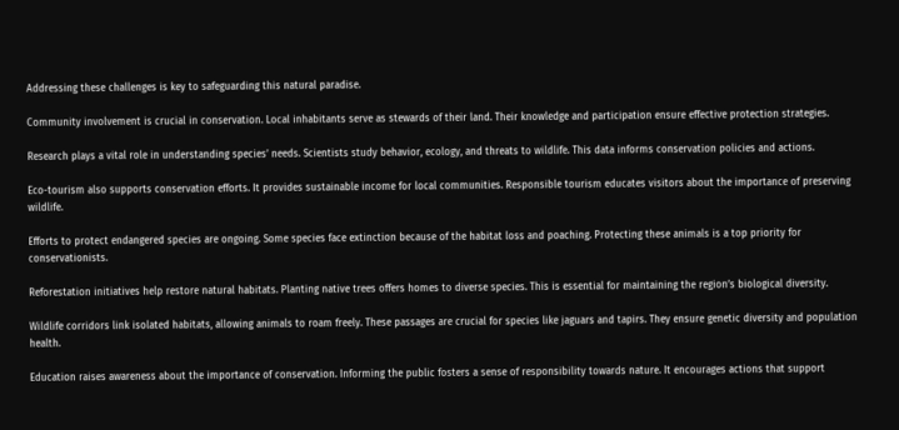Addressing these challenges is key to safeguarding this natural paradise.

Community involvement is crucial in conservation. Local inhabitants serve as stewards of their land. Their knowledge and participation ensure effective protection strategies.

Research plays a vital role in understanding species’ needs. Scientists study behavior, ecology, and threats to wildlife. This data informs conservation policies and actions.

Eco-tourism also supports conservation efforts. It provides sustainable income for local communities. Responsible tourism educates visitors about the importance of preserving wildlife.

Efforts to protect endangered species are ongoing. Some species face extinction because of the habitat loss and poaching. Protecting these animals is a top priority for conservationists.

Reforestation initiatives help restore natural habitats. Planting native trees offers homes to diverse species. This is essential for maintaining the region’s biological diversity.

Wildlife corridors link isolated habitats, allowing animals to roam freely. These passages are crucial for species like jaguars and tapirs. They ensure genetic diversity and population health.

Education raises awareness about the importance of conservation. Informing the public fosters a sense of responsibility towards nature. It encourages actions that support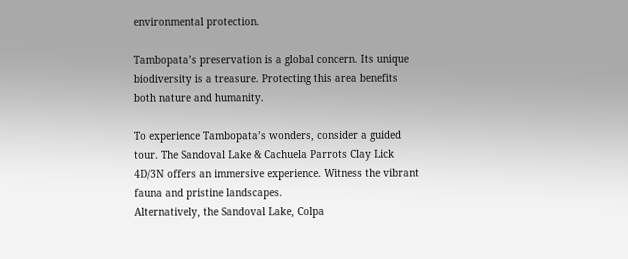environmental protection.

Tambopata’s preservation is a global concern. Its unique biodiversity is a treasure. Protecting this area benefits both nature and humanity.

To experience Tambopata’s wonders, consider a guided tour. The Sandoval Lake & Cachuela Parrots Clay Lick 4D/3N offers an immersive experience. Witness the vibrant fauna and pristine landscapes.
Alternatively, the Sandoval Lake, Colpa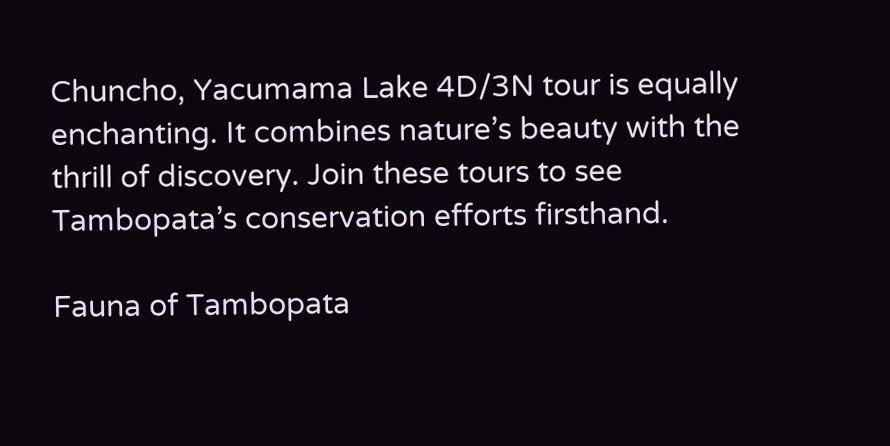Chuncho, Yacumama Lake 4D/3N tour is equally enchanting. It combines nature’s beauty with the thrill of discovery. Join these tours to see Tambopata’s conservation efforts firsthand.

Fauna of Tambopata